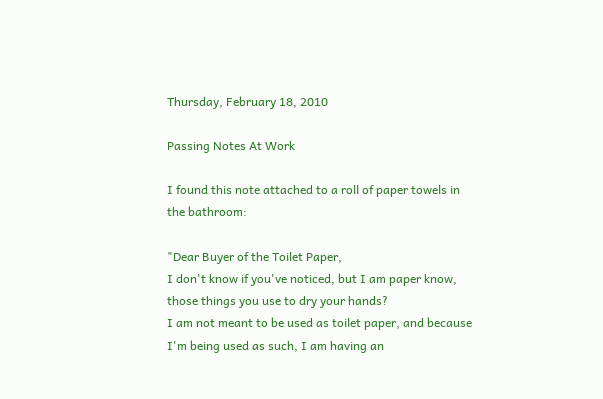Thursday, February 18, 2010

Passing Notes At Work

I found this note attached to a roll of paper towels in the bathroom:

"Dear Buyer of the Toilet Paper,
I don't know if you've noticed, but I am paper know, those things you use to dry your hands?
I am not meant to be used as toilet paper, and because I'm being used as such, I am having an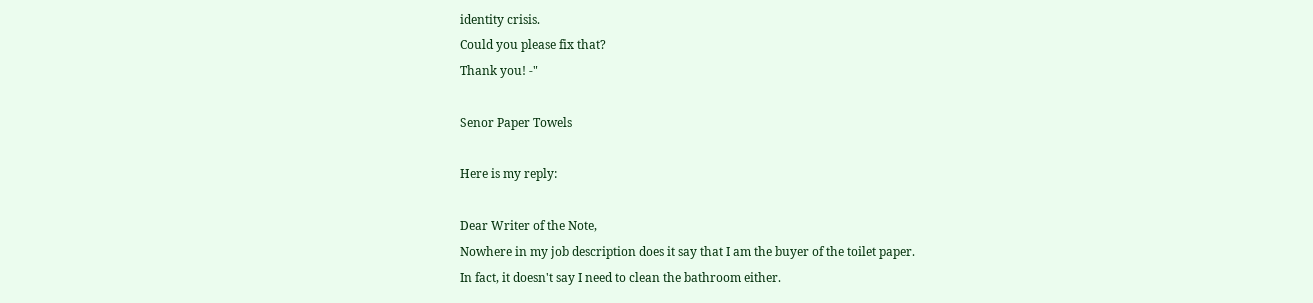identity crisis.
Could you please fix that?
Thank you! -"

Senor Paper Towels

Here is my reply:

Dear Writer of the Note,
Nowhere in my job description does it say that I am the buyer of the toilet paper.
In fact, it doesn't say I need to clean the bathroom either.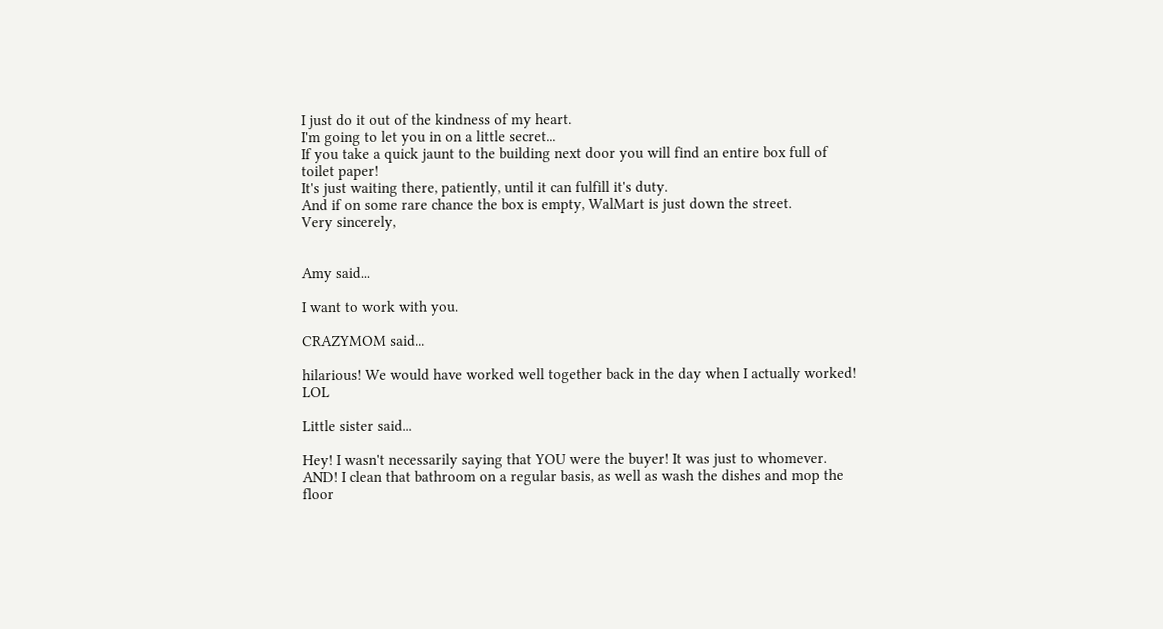I just do it out of the kindness of my heart.
I'm going to let you in on a little secret...
If you take a quick jaunt to the building next door you will find an entire box full of toilet paper!
It's just waiting there, patiently, until it can fulfill it's duty.
And if on some rare chance the box is empty, WalMart is just down the street.
Very sincerely,


Amy said...

I want to work with you.

CRAZYMOM said...

hilarious! We would have worked well together back in the day when I actually worked! LOL

Little sister said...

Hey! I wasn't necessarily saying that YOU were the buyer! It was just to whomever. AND! I clean that bathroom on a regular basis, as well as wash the dishes and mop the floor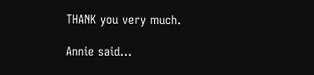THANK you very much.

Annie said...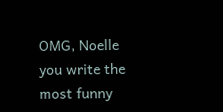OMG, Noelle you write the most funny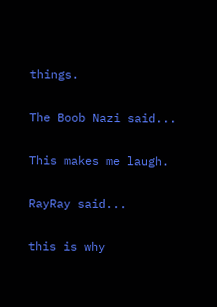things.

The Boob Nazi said...

This makes me laugh.

RayRay said...

this is why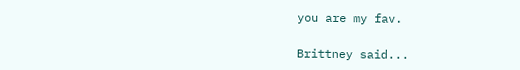you are my fav.

Brittney said...